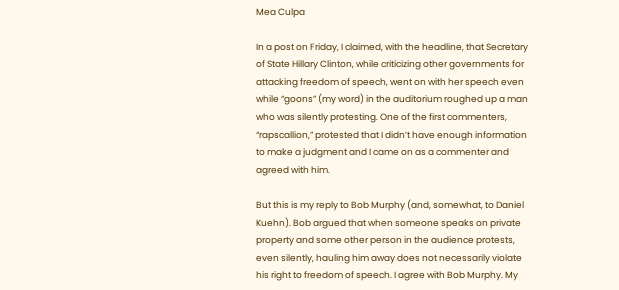Mea Culpa

In a post on Friday, I claimed, with the headline, that Secretary of State Hillary Clinton, while criticizing other governments for attacking freedom of speech, went on with her speech even while “goons” (my word) in the auditorium roughed up a man who was silently protesting. One of the first commenters, “rapscallion,” protested that I didn’t have enough information to make a judgment and I came on as a commenter and agreed with him.

But this is my reply to Bob Murphy (and, somewhat, to Daniel Kuehn). Bob argued that when someone speaks on private property and some other person in the audience protests, even silently, hauling him away does not necessarily violate his right to freedom of speech. I agree with Bob Murphy. My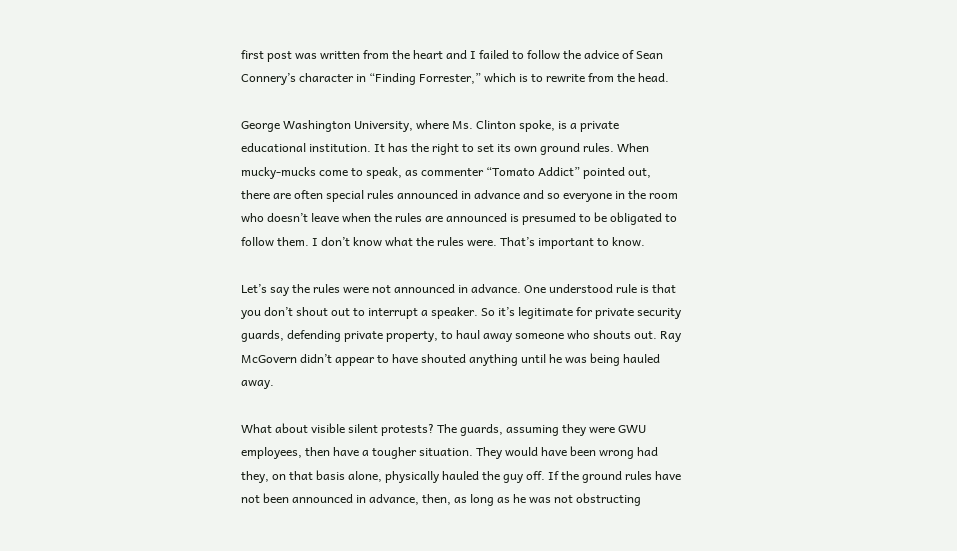first post was written from the heart and I failed to follow the advice of Sean Connery’s character in “Finding Forrester,” which is to rewrite from the head.

George Washington University, where Ms. Clinton spoke, is a private educational institution. It has the right to set its own ground rules. When mucky-mucks come to speak, as commenter “Tomato Addict” pointed out, there are often special rules announced in advance and so everyone in the room who doesn’t leave when the rules are announced is presumed to be obligated to follow them. I don’t know what the rules were. That’s important to know.

Let’s say the rules were not announced in advance. One understood rule is that you don’t shout out to interrupt a speaker. So it’s legitimate for private security guards, defending private property, to haul away someone who shouts out. Ray McGovern didn’t appear to have shouted anything until he was being hauled away.

What about visible silent protests? The guards, assuming they were GWU employees, then have a tougher situation. They would have been wrong had they, on that basis alone, physically hauled the guy off. If the ground rules have not been announced in advance, then, as long as he was not obstructing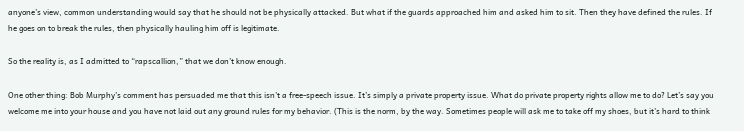anyone’s view, common understanding would say that he should not be physically attacked. But what if the guards approached him and asked him to sit. Then they have defined the rules. If he goes on to break the rules, then physically hauling him off is legitimate.

So the reality is, as I admitted to “rapscallion,” that we don’t know enough.

One other thing: Bob Murphy’s comment has persuaded me that this isn’t a free-speech issue. It’s simply a private property issue. What do private property rights allow me to do? Let’s say you welcome me into your house and you have not laid out any ground rules for my behavior. (This is the norm, by the way. Sometimes people will ask me to take off my shoes, but it’s hard to think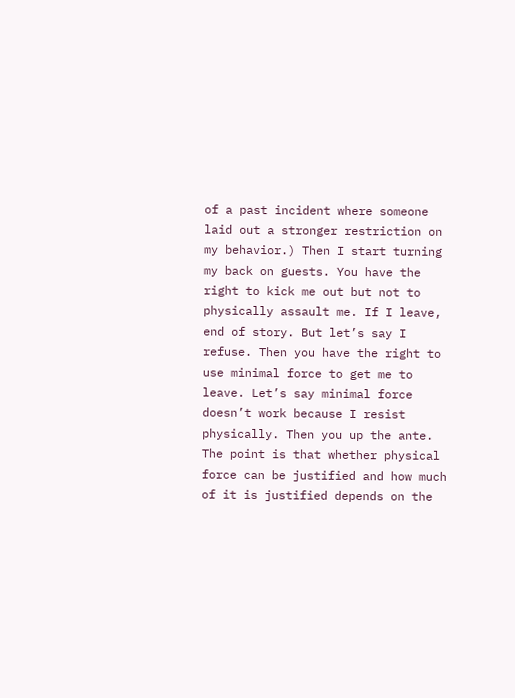of a past incident where someone laid out a stronger restriction on my behavior.) Then I start turning my back on guests. You have the right to kick me out but not to physically assault me. If I leave, end of story. But let’s say I refuse. Then you have the right to use minimal force to get me to leave. Let’s say minimal force doesn’t work because I resist physically. Then you up the ante. The point is that whether physical force can be justified and how much of it is justified depends on the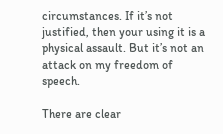circumstances. If it’s not justified, then your using it is a physical assault. But it’s not an attack on my freedom of speech.

There are clear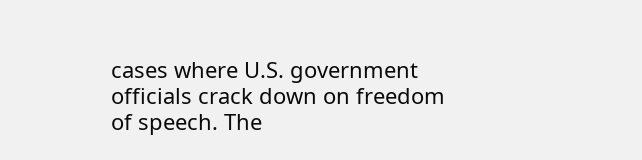cases where U.S. government officials crack down on freedom of speech. The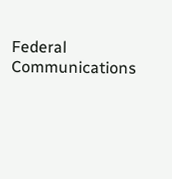Federal Communications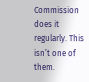Commission does it regularly. This isn’t one of them.